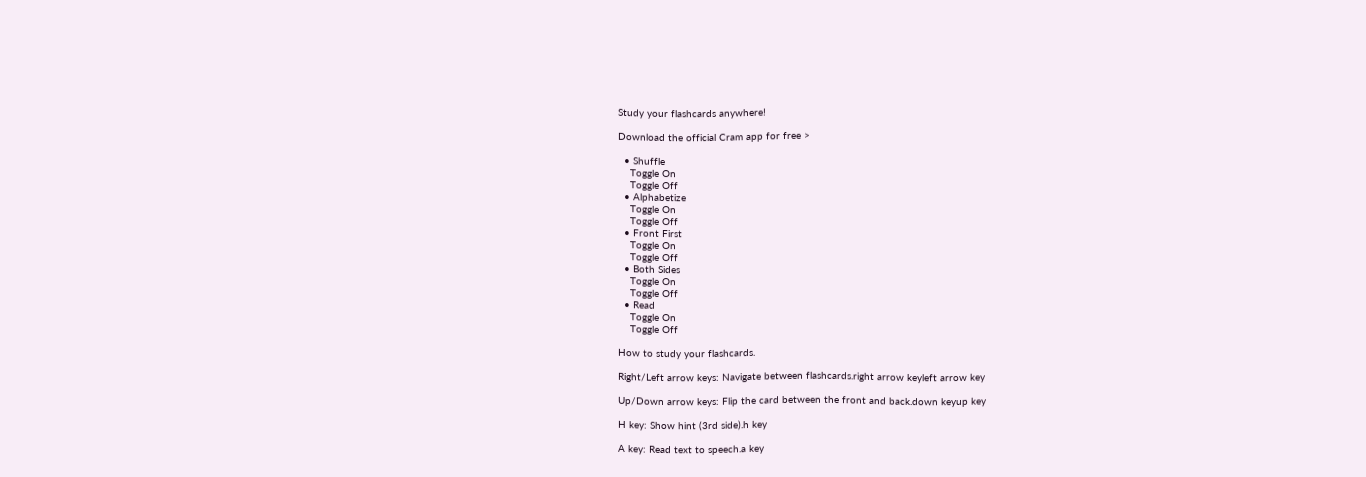Study your flashcards anywhere!

Download the official Cram app for free >

  • Shuffle
    Toggle On
    Toggle Off
  • Alphabetize
    Toggle On
    Toggle Off
  • Front First
    Toggle On
    Toggle Off
  • Both Sides
    Toggle On
    Toggle Off
  • Read
    Toggle On
    Toggle Off

How to study your flashcards.

Right/Left arrow keys: Navigate between flashcards.right arrow keyleft arrow key

Up/Down arrow keys: Flip the card between the front and back.down keyup key

H key: Show hint (3rd side).h key

A key: Read text to speech.a key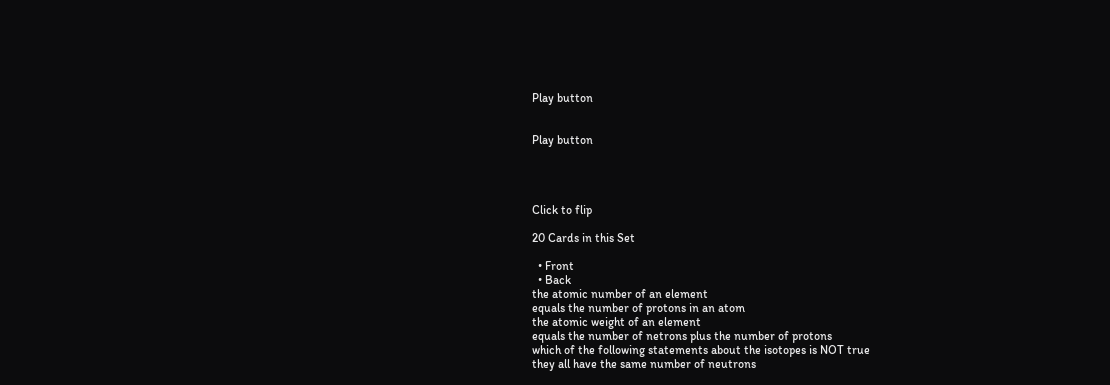Play button


Play button




Click to flip

20 Cards in this Set

  • Front
  • Back
the atomic number of an element
equals the number of protons in an atom
the atomic weight of an element
equals the number of netrons plus the number of protons
which of the following statements about the isotopes is NOT true
they all have the same number of neutrons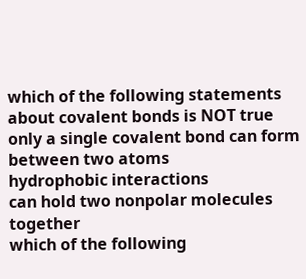which of the following statements about covalent bonds is NOT true
only a single covalent bond can form between two atoms
hydrophobic interactions
can hold two nonpolar molecules together
which of the following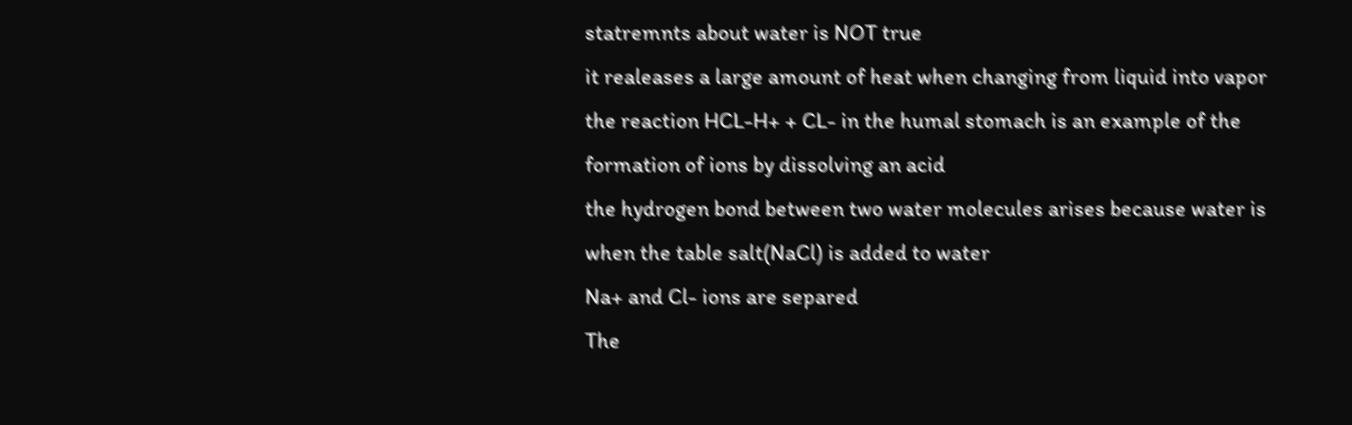statremnts about water is NOT true
it realeases a large amount of heat when changing from liquid into vapor
the reaction HCL-H+ + CL- in the humal stomach is an example of the
formation of ions by dissolving an acid
the hydrogen bond between two water molecules arises because water is
when the table salt(NaCl) is added to water
Na+ and Cl- ions are separed
The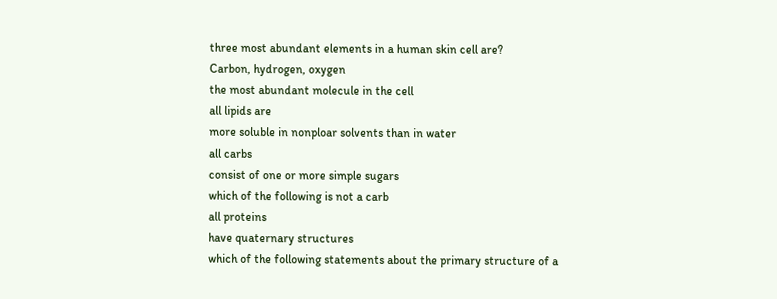three most abundant elements in a human skin cell are?
Carbon, hydrogen, oxygen
the most abundant molecule in the cell
all lipids are
more soluble in nonploar solvents than in water
all carbs
consist of one or more simple sugars
which of the following is not a carb
all proteins
have quaternary structures
which of the following statements about the primary structure of a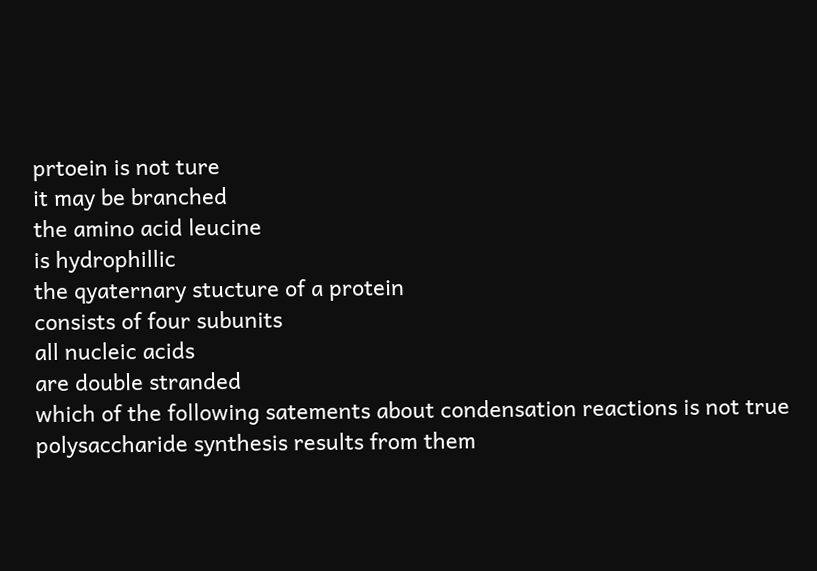prtoein is not ture
it may be branched
the amino acid leucine
is hydrophillic
the qyaternary stucture of a protein
consists of four subunits
all nucleic acids
are double stranded
which of the following satements about condensation reactions is not true
polysaccharide synthesis results from them